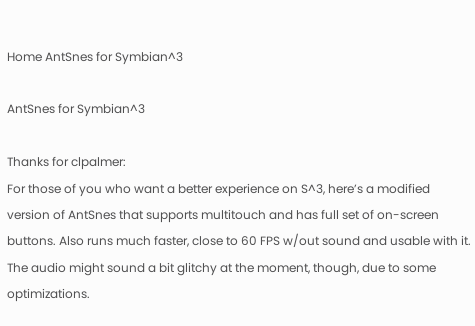Home AntSnes for Symbian^3

AntSnes for Symbian^3

Thanks for clpalmer:
For those of you who want a better experience on S^3, here’s a modified version of AntSnes that supports multitouch and has full set of on-screen buttons. Also runs much faster, close to 60 FPS w/out sound and usable with it. The audio might sound a bit glitchy at the moment, though, due to some optimizations.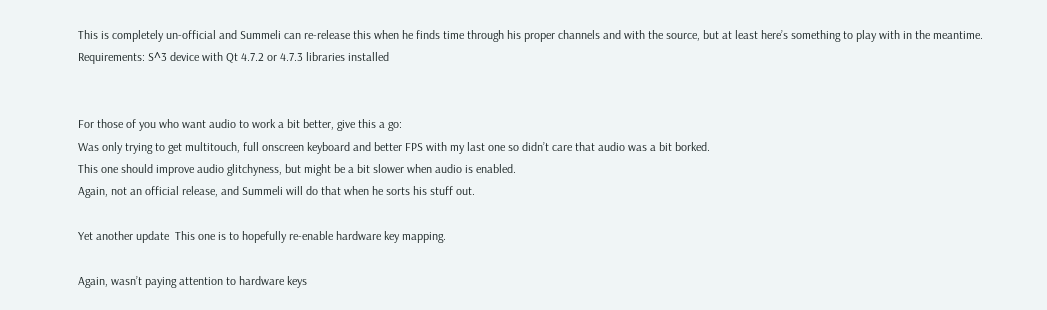This is completely un-official and Summeli can re-release this when he finds time through his proper channels and with the source, but at least here’s something to play with in the meantime.
Requirements: S^3 device with Qt 4.7.2 or 4.7.3 libraries installed


For those of you who want audio to work a bit better, give this a go:
Was only trying to get multitouch, full onscreen keyboard and better FPS with my last one so didn’t care that audio was a bit borked.
This one should improve audio glitchyness, but might be a bit slower when audio is enabled.
Again, not an official release, and Summeli will do that when he sorts his stuff out.

Yet another update  This one is to hopefully re-enable hardware key mapping.

Again, wasn’t paying attention to hardware keys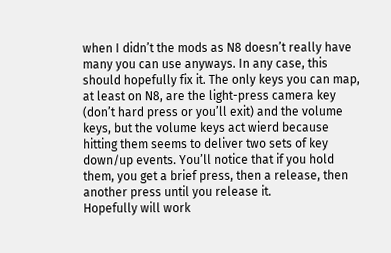when I didn’t the mods as N8 doesn’t really have many you can use anyways. In any case, this should hopefully fix it. The only keys you can map, at least on N8, are the light-press camera key (don’t hard press or you’ll exit) and the volume keys, but the volume keys act wierd because hitting them seems to deliver two sets of key down/up events. You’ll notice that if you hold them, you get a brief press, then a release, then another press until you release it.
Hopefully will work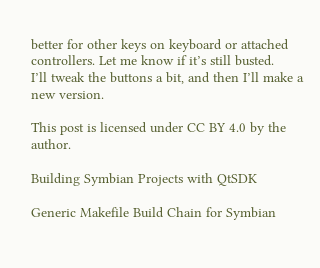better for other keys on keyboard or attached controllers. Let me know if it’s still busted.
I’ll tweak the buttons a bit, and then I’ll make a new version.

This post is licensed under CC BY 4.0 by the author.

Building Symbian Projects with QtSDK

Generic Makefile Build Chain for Symbian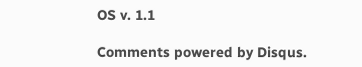OS v. 1.1

Comments powered by Disqus.